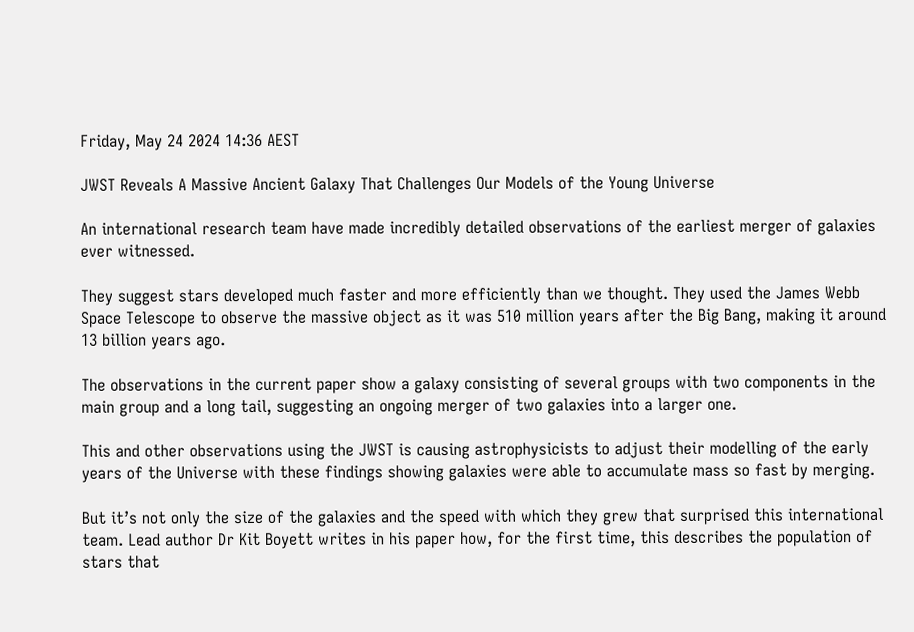Friday, May 24 2024 14:36 AEST

JWST Reveals A Massive Ancient Galaxy That Challenges Our Models of the Young Universe

An international research team have made incredibly detailed observations of the earliest merger of galaxies ever witnessed.

They suggest stars developed much faster and more efficiently than we thought. They used the James Webb Space Telescope to observe the massive object as it was 510 million years after the Big Bang, making it around 13 billion years ago.

The observations in the current paper show a galaxy consisting of several groups with two components in the main group and a long tail, suggesting an ongoing merger of two galaxies into a larger one.

This and other observations using the JWST is causing astrophysicists to adjust their modelling of the early years of the Universe with these findings showing galaxies were able to accumulate mass so fast by merging.

But it’s not only the size of the galaxies and the speed with which they grew that surprised this international team. Lead author Dr Kit Boyett writes in his paper how, for the first time, this describes the population of stars that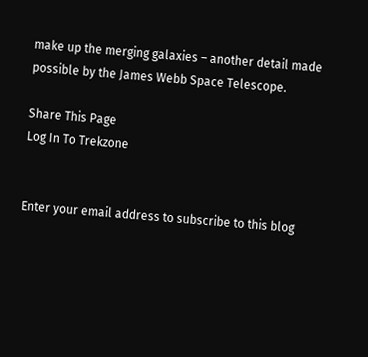make up the merging galaxies – another detail made possible by the James Webb Space Telescope.

Share This Page
Log In To Trekzone


Enter your email address to subscribe to this blog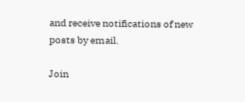and receive notifications of new posts by email.

Join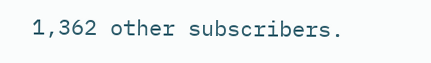1,362 other subscribers.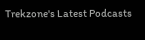Trekzone's Latest Podcasts